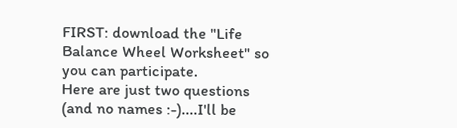FIRST: download the "Life Balance Wheel Worksheet" so you can participate.
Here are just two questions (and no names :-)....I'll be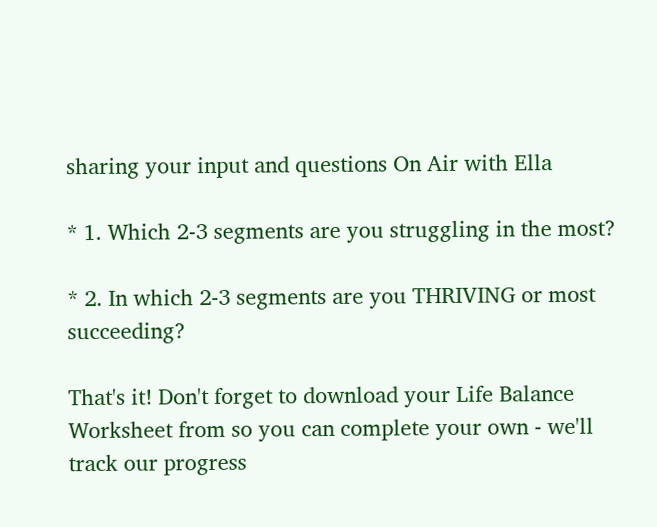sharing your input and questions On Air with Ella

* 1. Which 2-3 segments are you struggling in the most?

* 2. In which 2-3 segments are you THRIVING or most succeeding?

That's it! Don't forget to download your Life Balance Worksheet from so you can complete your own - we'll track our progress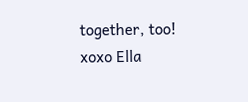together, too! xoxo Ella